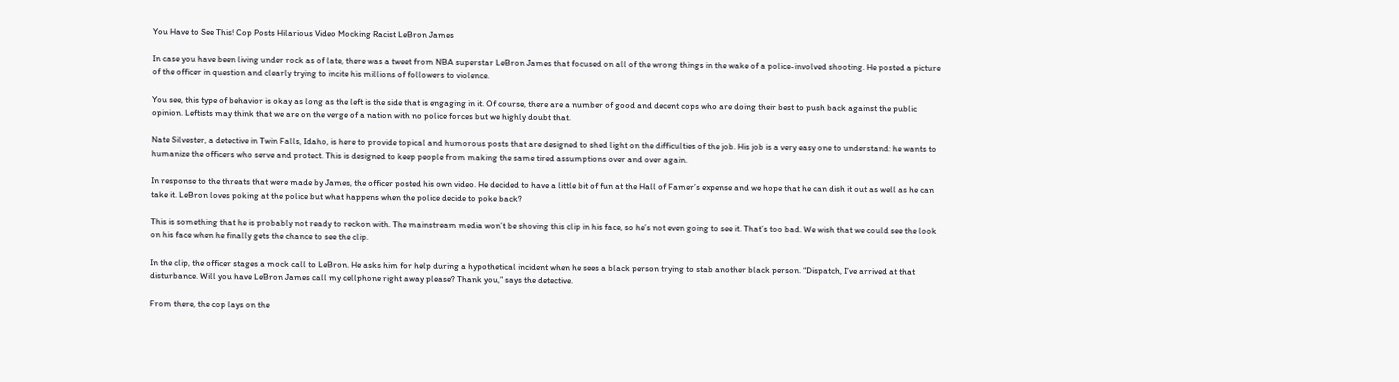You Have to See This! Cop Posts Hilarious Video Mocking Racist LeBron James

In case you have been living under rock as of late, there was a tweet from NBA superstar LeBron James that focused on all of the wrong things in the wake of a police-involved shooting. He posted a picture of the officer in question and clearly trying to incite his millions of followers to violence.

You see, this type of behavior is okay as long as the left is the side that is engaging in it. Of course, there are a number of good and decent cops who are doing their best to push back against the public opinion. Leftists may think that we are on the verge of a nation with no police forces but we highly doubt that.

Nate Silvester, a detective in Twin Falls, Idaho, is here to provide topical and humorous posts that are designed to shed light on the difficulties of the job. His job is a very easy one to understand: he wants to humanize the officers who serve and protect. This is designed to keep people from making the same tired assumptions over and over again.

In response to the threats that were made by James, the officer posted his own video. He decided to have a little bit of fun at the Hall of Famer’s expense and we hope that he can dish it out as well as he can take it. LeBron loves poking at the police but what happens when the police decide to poke back?

This is something that he is probably not ready to reckon with. The mainstream media won’t be shoving this clip in his face, so he’s not even going to see it. That’s too bad. We wish that we could see the look on his face when he finally gets the chance to see the clip.

In the clip, the officer stages a mock call to LeBron. He asks him for help during a hypothetical incident when he sees a black person trying to stab another black person. “Dispatch, I’ve arrived at that disturbance. Will you have LeBron James call my cellphone right away please? Thank you,” says the detective.

From there, the cop lays on the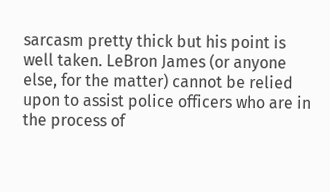sarcasm pretty thick but his point is well taken. LeBron James (or anyone else, for the matter) cannot be relied upon to assist police officers who are in the process of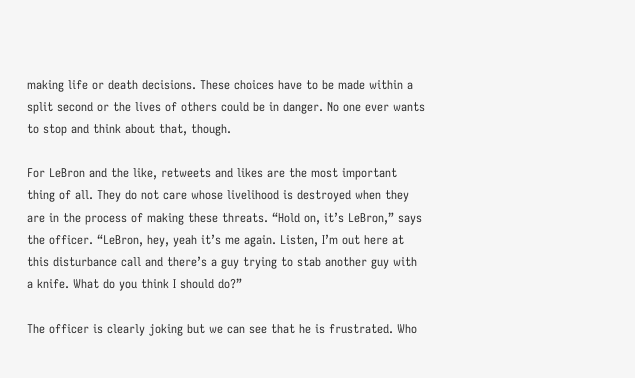making life or death decisions. These choices have to be made within a split second or the lives of others could be in danger. No one ever wants to stop and think about that, though.

For LeBron and the like, retweets and likes are the most important thing of all. They do not care whose livelihood is destroyed when they are in the process of making these threats. “Hold on, it’s LeBron,” says the officer. “LeBron, hey, yeah it’s me again. Listen, I’m out here at this disturbance call and there’s a guy trying to stab another guy with a knife. What do you think I should do?”

The officer is clearly joking but we can see that he is frustrated. Who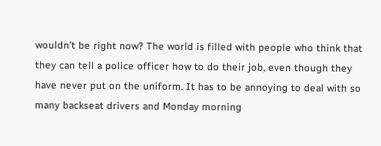wouldn’t be right now? The world is filled with people who think that they can tell a police officer how to do their job, even though they have never put on the uniform. It has to be annoying to deal with so many backseat drivers and Monday morning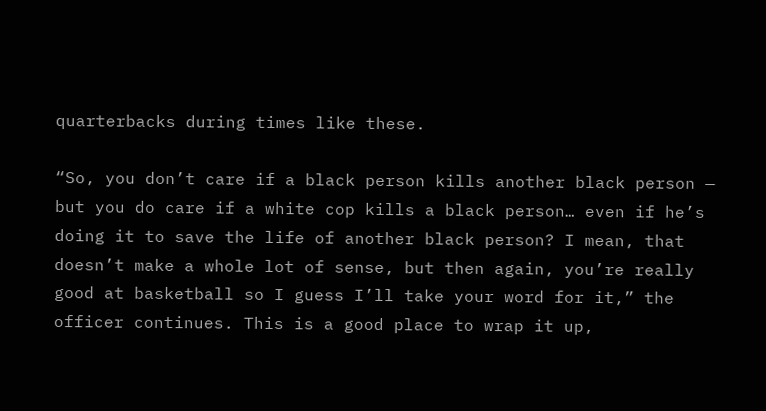quarterbacks during times like these.

“So, you don’t care if a black person kills another black person — but you do care if a white cop kills a black person… even if he’s doing it to save the life of another black person? I mean, that doesn’t make a whole lot of sense, but then again, you’re really good at basketball so I guess I’ll take your word for it,” the officer continues. This is a good place to wrap it up,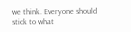we think. Everyone should stick to what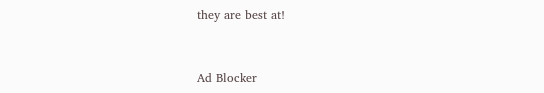they are best at!


Ad Blocker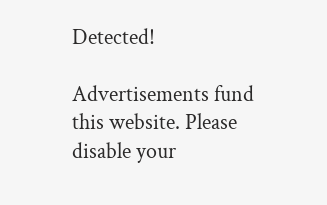Detected!

Advertisements fund this website. Please disable your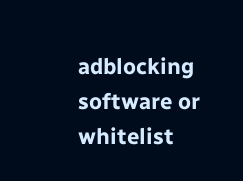adblocking software or whitelist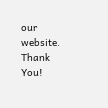our website.
Thank You!